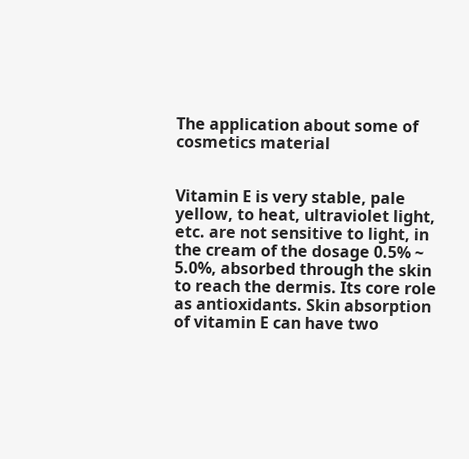The application about some of cosmetics material


Vitamin E is very stable, pale yellow, to heat, ultraviolet light, etc. are not sensitive to light, in the cream of the dosage 0.5% ~ 5.0%, absorbed through the skin to reach the dermis. Its core role as antioxidants. Skin absorption of vitamin E can have two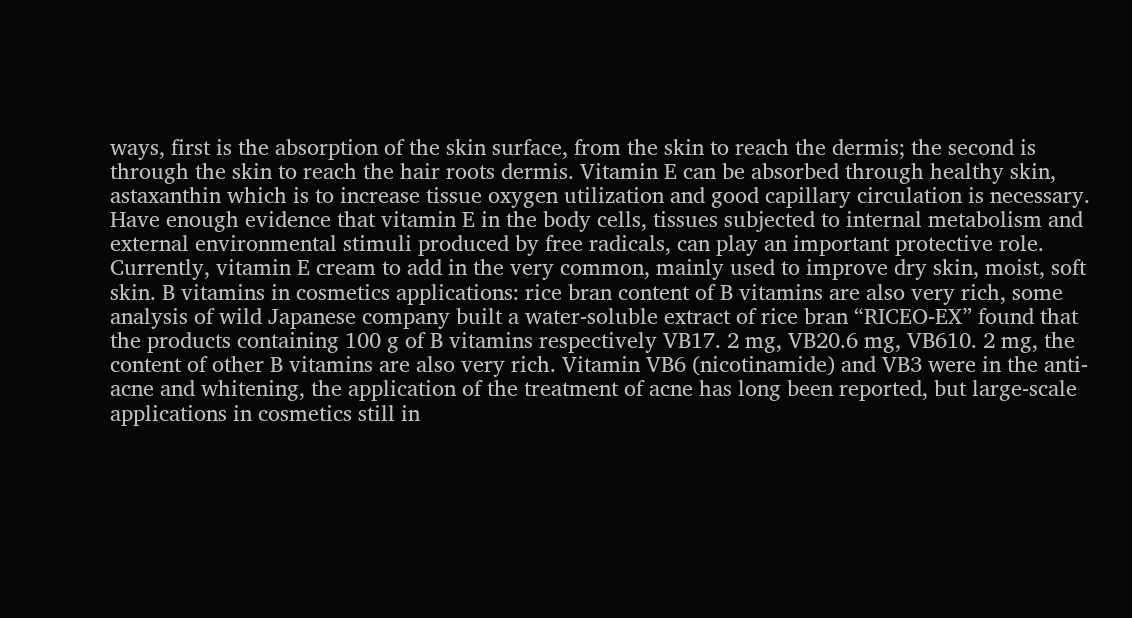ways, first is the absorption of the skin surface, from the skin to reach the dermis; the second is through the skin to reach the hair roots dermis. Vitamin E can be absorbed through healthy skin, astaxanthin which is to increase tissue oxygen utilization and good capillary circulation is necessary. Have enough evidence that vitamin E in the body cells, tissues subjected to internal metabolism and external environmental stimuli produced by free radicals, can play an important protective role. Currently, vitamin E cream to add in the very common, mainly used to improve dry skin, moist, soft skin. B vitamins in cosmetics applications: rice bran content of B vitamins are also very rich, some analysis of wild Japanese company built a water-soluble extract of rice bran “RICEO-EX” found that the products containing 100 g of B vitamins respectively VB17. 2 mg, VB20.6 mg, VB610. 2 mg, the content of other B vitamins are also very rich. Vitamin VB6 (nicotinamide) and VB3 were in the anti-acne and whitening, the application of the treatment of acne has long been reported, but large-scale applications in cosmetics still in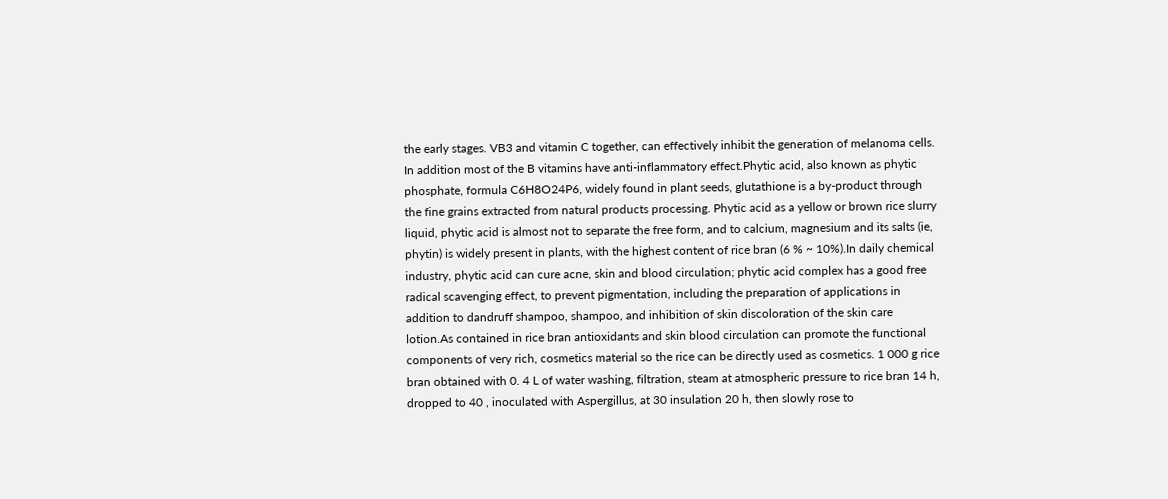the early stages. VB3 and vitamin C together, can effectively inhibit the generation of melanoma cells. In addition most of the B vitamins have anti-inflammatory effect.Phytic acid, also known as phytic phosphate, formula C6H8O24P6, widely found in plant seeds, glutathione is a by-product through the fine grains extracted from natural products processing. Phytic acid as a yellow or brown rice slurry liquid, phytic acid is almost not to separate the free form, and to calcium, magnesium and its salts (ie, phytin) is widely present in plants, with the highest content of rice bran (6 % ~ 10%).In daily chemical industry, phytic acid can cure acne, skin and blood circulation; phytic acid complex has a good free radical scavenging effect, to prevent pigmentation, including the preparation of applications in addition to dandruff shampoo, shampoo, and inhibition of skin discoloration of the skin care lotion.As contained in rice bran antioxidants and skin blood circulation can promote the functional components of very rich, cosmetics material so the rice can be directly used as cosmetics. 1 000 g rice bran obtained with 0. 4 L of water washing, filtration, steam at atmospheric pressure to rice bran 14 h, dropped to 40 , inoculated with Aspergillus, at 30 insulation 20 h, then slowly rose to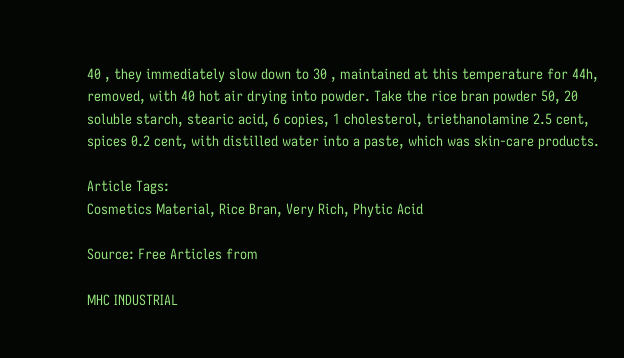40 , they immediately slow down to 30 , maintained at this temperature for 44h, removed, with 40 hot air drying into powder. Take the rice bran powder 50, 20 soluble starch, stearic acid, 6 copies, 1 cholesterol, triethanolamine 2.5 cent, spices 0.2 cent, with distilled water into a paste, which was skin-care products.

Article Tags:
Cosmetics Material, Rice Bran, Very Rich, Phytic Acid

Source: Free Articles from

MHC INDUSTRIAL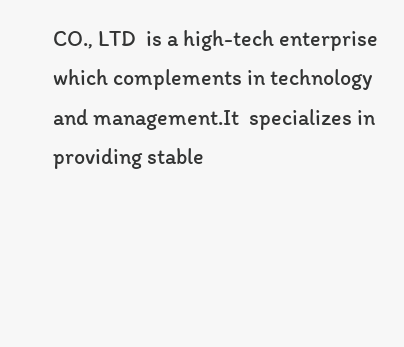CO., LTD  is a high-tech enterprise which complements in technology and management.It  specializes in  providing stable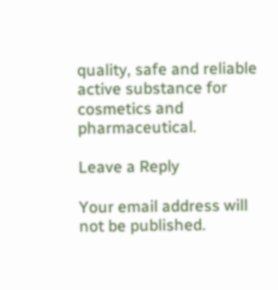quality, safe and reliable active substance for cosmetics and pharmaceutical.

Leave a Reply

Your email address will not be published.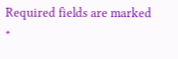Required fields are marked *